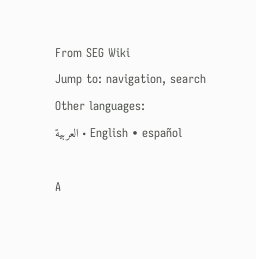From SEG Wiki
Jump to: navigation, search
Other languages:
العربية • English • español

A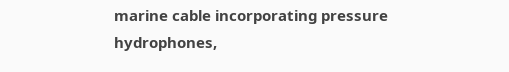marine cable incorporating pressure hydrophones,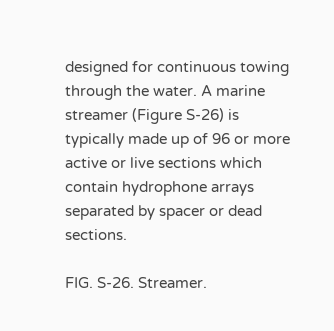designed for continuous towing through the water. A marine streamer (Figure S-26) is typically made up of 96 or more active or live sections which contain hydrophone arrays separated by spacer or dead sections.

FIG. S-26. Streamer.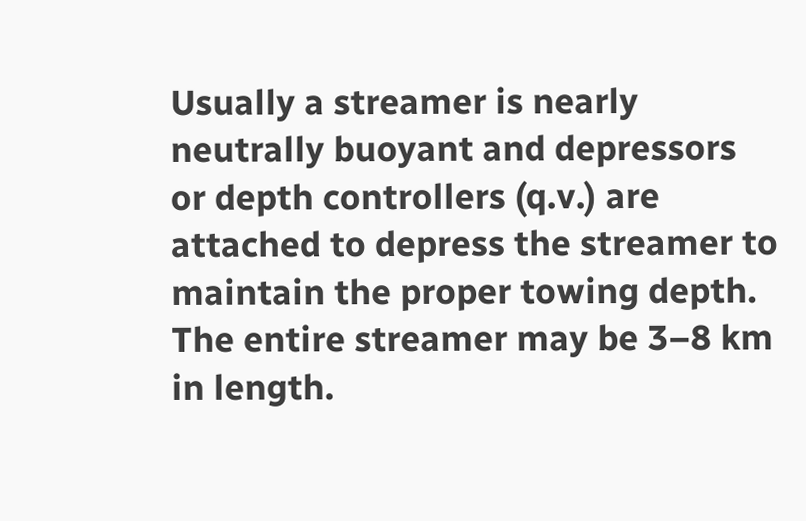Usually a streamer is nearly neutrally buoyant and depressors or depth controllers (q.v.) are attached to depress the streamer to maintain the proper towing depth. The entire streamer may be 3–8 km in length.